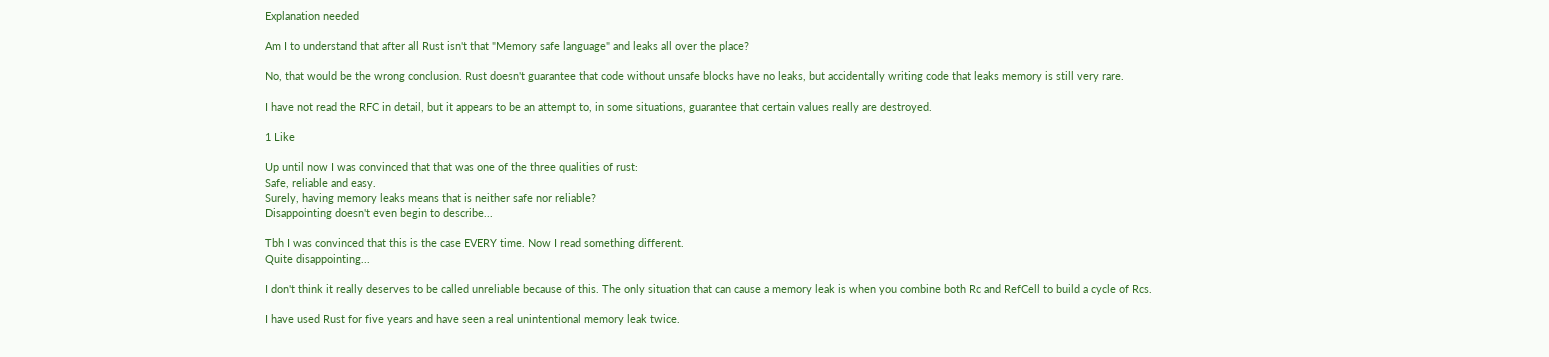Explanation needed

Am I to understand that after all Rust isn't that "Memory safe language" and leaks all over the place?

No, that would be the wrong conclusion. Rust doesn't guarantee that code without unsafe blocks have no leaks, but accidentally writing code that leaks memory is still very rare.

I have not read the RFC in detail, but it appears to be an attempt to, in some situations, guarantee that certain values really are destroyed.

1 Like

Up until now I was convinced that that was one of the three qualities of rust:
Safe, reliable and easy.
Surely, having memory leaks means that is neither safe nor reliable?
Disappointing doesn't even begin to describe...

Tbh I was convinced that this is the case EVERY time. Now I read something different.
Quite disappointing...

I don't think it really deserves to be called unreliable because of this. The only situation that can cause a memory leak is when you combine both Rc and RefCell to build a cycle of Rcs.

I have used Rust for five years and have seen a real unintentional memory leak twice.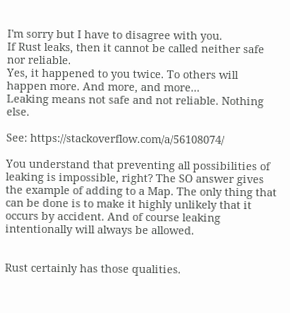I'm sorry but I have to disagree with you.
If Rust leaks, then it cannot be called neither safe nor reliable.
Yes, it happened to you twice. To others will happen more. And more, and more...
Leaking means not safe and not reliable. Nothing else.

See: https://stackoverflow.com/a/56108074/

You understand that preventing all possibilities of leaking is impossible, right? The SO answer gives the example of adding to a Map. The only thing that can be done is to make it highly unlikely that it occurs by accident. And of course leaking intentionally will always be allowed.


Rust certainly has those qualities.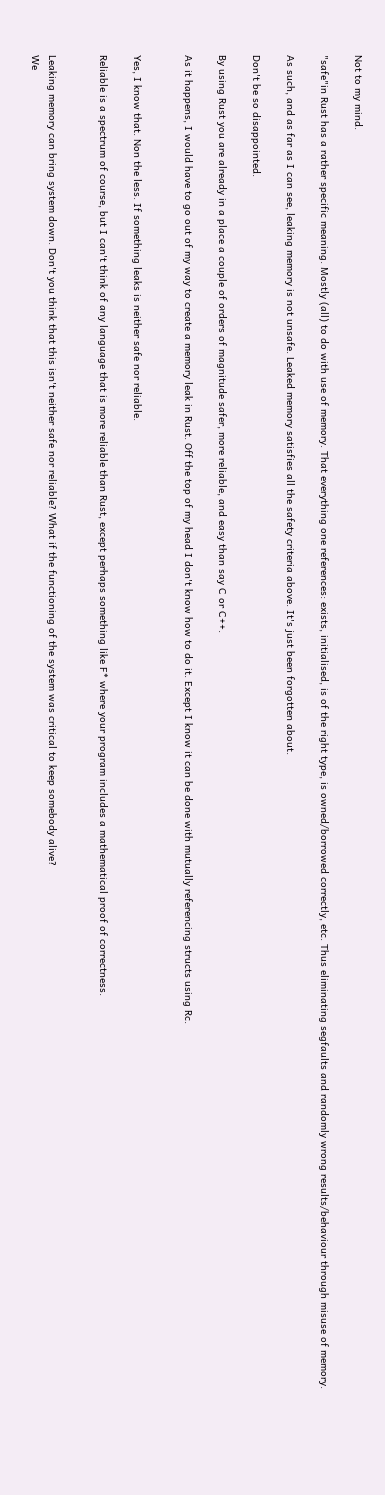Not to my mind.

"safe"in Rust has a rather specific meaning. Mostly (all) to do with use of memory. That everything one references: exists, initialised, is of the right type, is owned/borrowed correctly, etc. Thus eliminating segfaults and randomly wrong results/behaviour through misuse of memory.

As such, and as far as I can see, leaking memory is not unsafe. Leaked memory satisfies all the safety criteria above. It's just been forgotten about.

Don't be so disappointed.

By using Rust you are already in a place a couple of orders of magnitude safer, more reliable, and easy than say C or C++.

As it happens, I would have to go out of my way to create a memory leak in Rust. Off the top of my head I don't know how to do it. Except I know it can be done with mutually referencing structs using Rc.


Yes, I know that. Non the less. If something leaks is neither safe nor reliable.

Reliable is a spectrum of course, but I can't think of any language that is more reliable than Rust, except perhaps something like F* where your program includes a mathematical proof of correctness.


Leaking memory can bring system down. Don't you think that this isn't neither safe nor reliable? What if the functioning of the system was critical to keep somebody alive?
We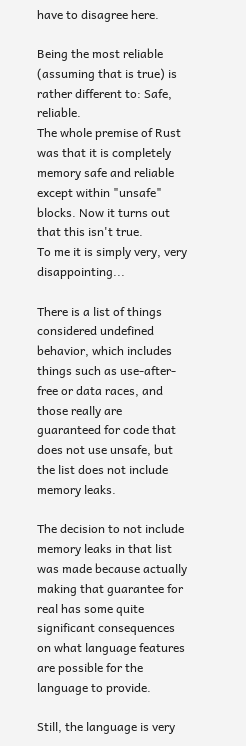have to disagree here.

Being the most reliable (assuming that is true) is rather different to: Safe, reliable.
The whole premise of Rust was that it is completely memory safe and reliable except within "unsafe" blocks. Now it turns out that this isn't true.
To me it is simply very, very disappointing...

There is a list of things considered undefined behavior, which includes things such as use-after-free or data races, and those really are guaranteed for code that does not use unsafe, but the list does not include memory leaks.

The decision to not include memory leaks in that list was made because actually making that guarantee for real has some quite significant consequences on what language features are possible for the language to provide.

Still, the language is very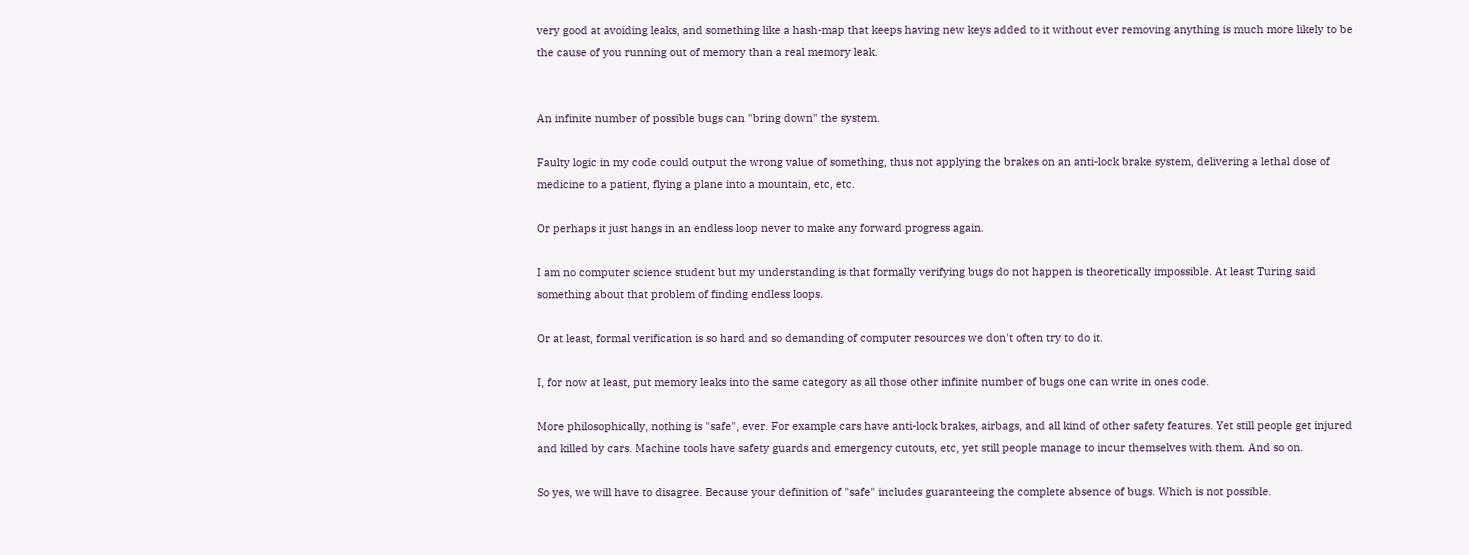very good at avoiding leaks, and something like a hash-map that keeps having new keys added to it without ever removing anything is much more likely to be the cause of you running out of memory than a real memory leak.


An infinite number of possible bugs can "bring down" the system.

Faulty logic in my code could output the wrong value of something, thus not applying the brakes on an anti-lock brake system, delivering a lethal dose of medicine to a patient, flying a plane into a mountain, etc, etc.

Or perhaps it just hangs in an endless loop never to make any forward progress again.

I am no computer science student but my understanding is that formally verifying bugs do not happen is theoretically impossible. At least Turing said something about that problem of finding endless loops.

Or at least, formal verification is so hard and so demanding of computer resources we don't often try to do it.

I, for now at least, put memory leaks into the same category as all those other infinite number of bugs one can write in ones code.

More philosophically, nothing is "safe", ever. For example cars have anti-lock brakes, airbags, and all kind of other safety features. Yet still people get injured and killed by cars. Machine tools have safety guards and emergency cutouts, etc, yet still people manage to incur themselves with them. And so on.

So yes, we will have to disagree. Because your definition of "safe" includes guaranteeing the complete absence of bugs. Which is not possible.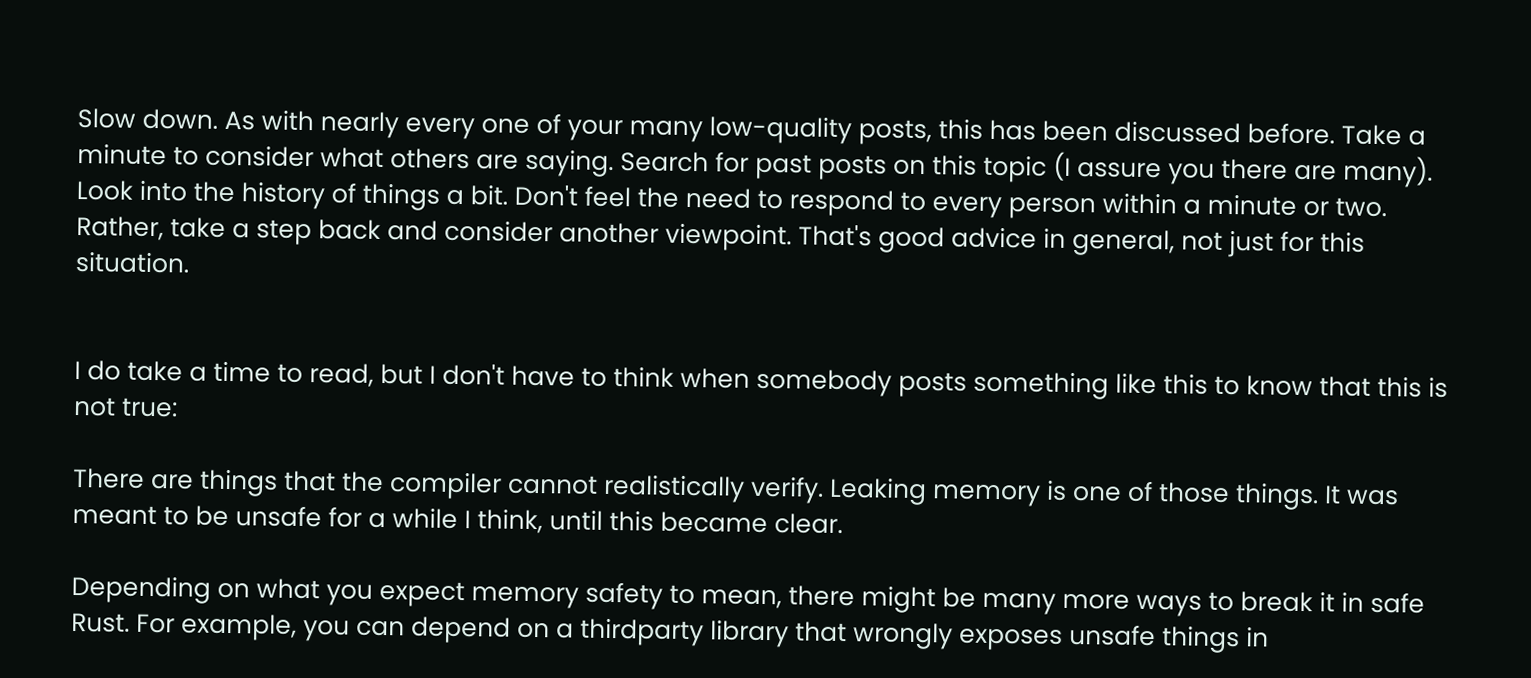Slow down. As with nearly every one of your many low-quality posts, this has been discussed before. Take a minute to consider what others are saying. Search for past posts on this topic (I assure you there are many). Look into the history of things a bit. Don't feel the need to respond to every person within a minute or two. Rather, take a step back and consider another viewpoint. That's good advice in general, not just for this situation.


I do take a time to read, but I don't have to think when somebody posts something like this to know that this is not true:

There are things that the compiler cannot realistically verify. Leaking memory is one of those things. It was meant to be unsafe for a while I think, until this became clear.

Depending on what you expect memory safety to mean, there might be many more ways to break it in safe Rust. For example, you can depend on a thirdparty library that wrongly exposes unsafe things in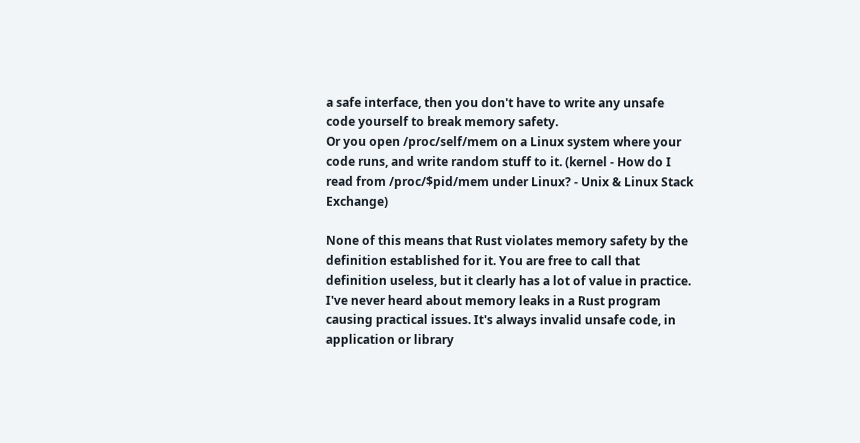a safe interface, then you don't have to write any unsafe code yourself to break memory safety.
Or you open /proc/self/mem on a Linux system where your code runs, and write random stuff to it. (kernel - How do I read from /proc/$pid/mem under Linux? - Unix & Linux Stack Exchange)

None of this means that Rust violates memory safety by the definition established for it. You are free to call that definition useless, but it clearly has a lot of value in practice. I've never heard about memory leaks in a Rust program causing practical issues. It's always invalid unsafe code, in application or library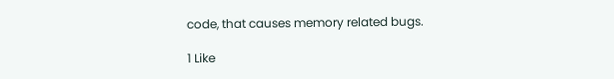code, that causes memory related bugs.

1 Like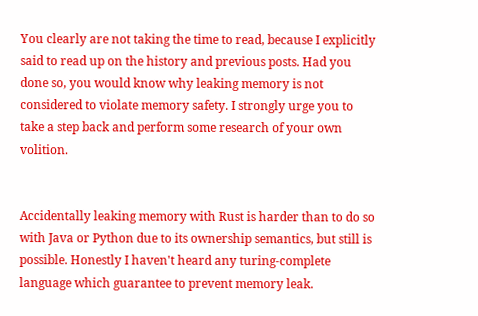You clearly are not taking the time to read, because I explicitly said to read up on the history and previous posts. Had you done so, you would know why leaking memory is not considered to violate memory safety. I strongly urge you to take a step back and perform some research of your own volition.


Accidentally leaking memory with Rust is harder than to do so with Java or Python due to its ownership semantics, but still is possible. Honestly I haven't heard any turing-complete language which guarantee to prevent memory leak.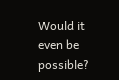Would it even be possible?